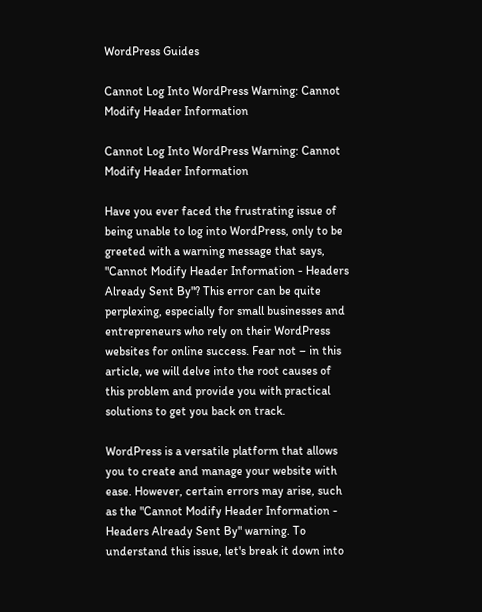WordPress Guides

Cannot Log Into WordPress Warning: Cannot Modify Header Information

Cannot Log Into WordPress Warning: Cannot Modify Header Information

Have you ever faced the frustrating issue of being unable to log into WordPress, only to be greeted with a warning message that says, "Cannot Modify Header Information - Headers Already Sent By"? This error can be quite perplexing, especially for small businesses and entrepreneurs who rely on their WordPress websites for online success. Fear not – in this article, we will delve into the root causes of this problem and provide you with practical solutions to get you back on track.

WordPress is a versatile platform that allows you to create and manage your website with ease. However, certain errors may arise, such as the "Cannot Modify Header Information - Headers Already Sent By" warning. To understand this issue, let's break it down into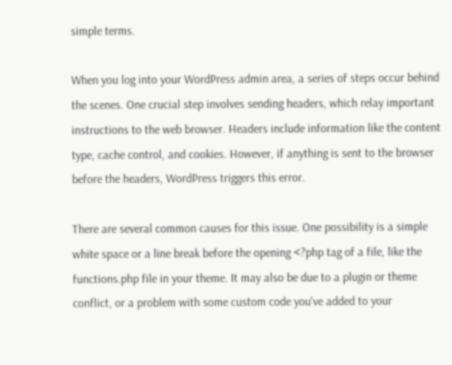simple terms.

When you log into your WordPress admin area, a series of steps occur behind the scenes. One crucial step involves sending headers, which relay important instructions to the web browser. Headers include information like the content type, cache control, and cookies. However, if anything is sent to the browser before the headers, WordPress triggers this error.

There are several common causes for this issue. One possibility is a simple white space or a line break before the opening <?php tag of a file, like the functions.php file in your theme. It may also be due to a plugin or theme conflict, or a problem with some custom code you've added to your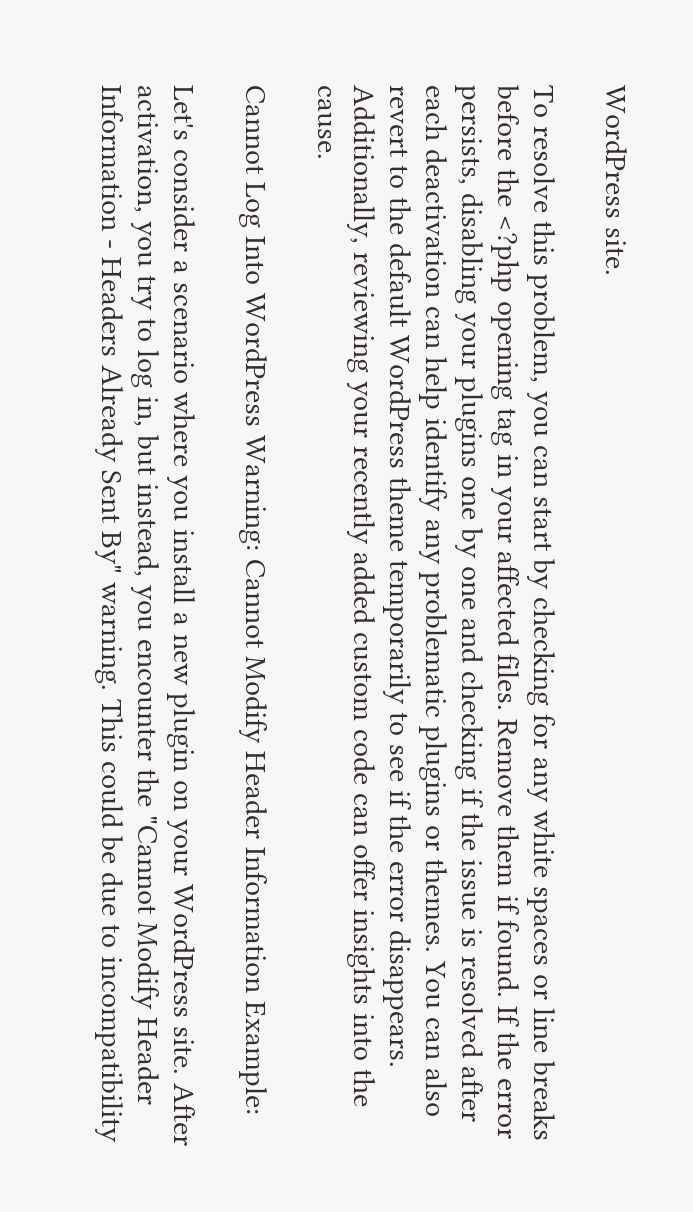WordPress site.

To resolve this problem, you can start by checking for any white spaces or line breaks before the <?php opening tag in your affected files. Remove them if found. If the error persists, disabling your plugins one by one and checking if the issue is resolved after each deactivation can help identify any problematic plugins or themes. You can also revert to the default WordPress theme temporarily to see if the error disappears. Additionally, reviewing your recently added custom code can offer insights into the cause.

Cannot Log Into WordPress Warning: Cannot Modify Header Information Example:

Let's consider a scenario where you install a new plugin on your WordPress site. After activation, you try to log in, but instead, you encounter the "Cannot Modify Header Information - Headers Already Sent By" warning. This could be due to incompatibility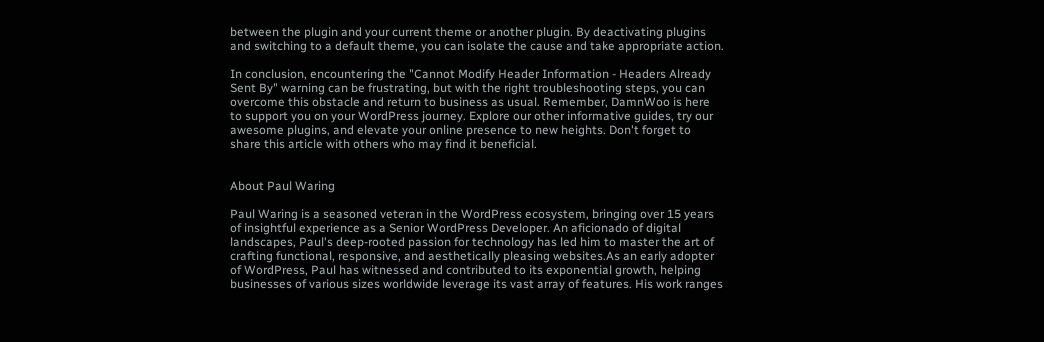between the plugin and your current theme or another plugin. By deactivating plugins and switching to a default theme, you can isolate the cause and take appropriate action.

In conclusion, encountering the "Cannot Modify Header Information - Headers Already Sent By" warning can be frustrating, but with the right troubleshooting steps, you can overcome this obstacle and return to business as usual. Remember, DamnWoo is here to support you on your WordPress journey. Explore our other informative guides, try our awesome plugins, and elevate your online presence to new heights. Don't forget to share this article with others who may find it beneficial.


About Paul Waring

Paul Waring is a seasoned veteran in the WordPress ecosystem, bringing over 15 years of insightful experience as a Senior WordPress Developer. An aficionado of digital landscapes, Paul's deep-rooted passion for technology has led him to master the art of crafting functional, responsive, and aesthetically pleasing websites.As an early adopter of WordPress, Paul has witnessed and contributed to its exponential growth, helping businesses of various sizes worldwide leverage its vast array of features. His work ranges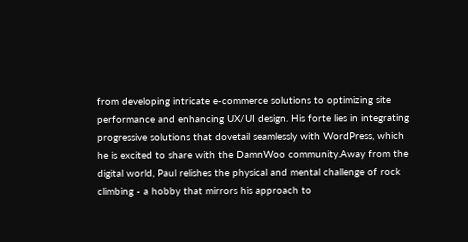from developing intricate e-commerce solutions to optimizing site performance and enhancing UX/UI design. His forte lies in integrating progressive solutions that dovetail seamlessly with WordPress, which he is excited to share with the DamnWoo community.Away from the digital world, Paul relishes the physical and mental challenge of rock climbing - a hobby that mirrors his approach to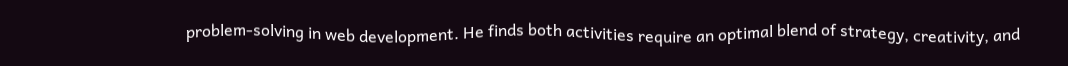problem-solving in web development. He finds both activities require an optimal blend of strategy, creativity, and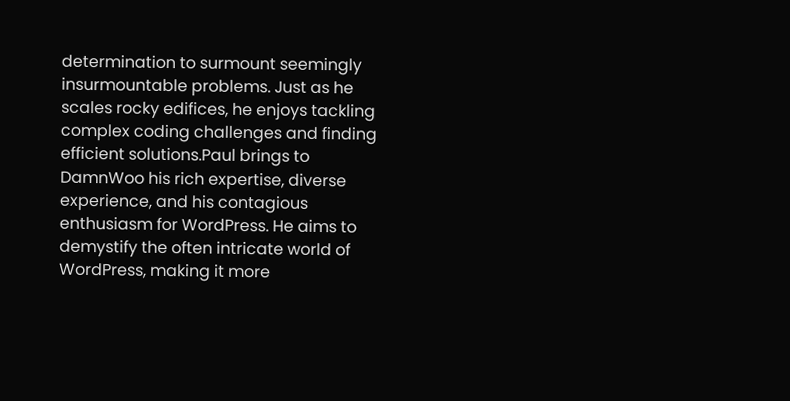determination to surmount seemingly insurmountable problems. Just as he scales rocky edifices, he enjoys tackling complex coding challenges and finding efficient solutions.Paul brings to DamnWoo his rich expertise, diverse experience, and his contagious enthusiasm for WordPress. He aims to demystify the often intricate world of WordPress, making it more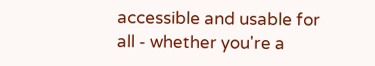accessible and usable for all - whether you're a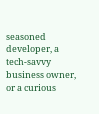seasoned developer, a tech-savvy business owner, or a curious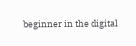beginner in the digital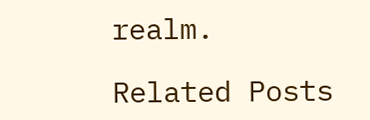realm.

Related Posts